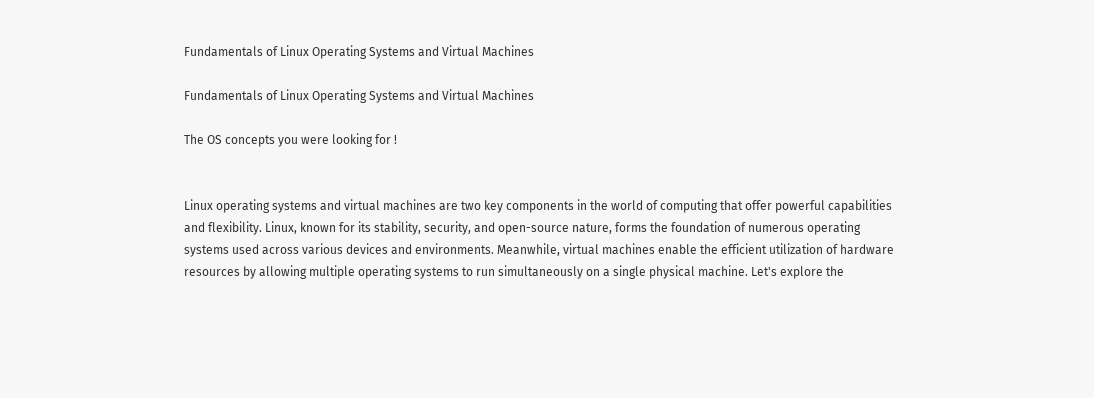Fundamentals of Linux Operating Systems and Virtual Machines

Fundamentals of Linux Operating Systems and Virtual Machines

The OS concepts you were looking for !


Linux operating systems and virtual machines are two key components in the world of computing that offer powerful capabilities and flexibility. Linux, known for its stability, security, and open-source nature, forms the foundation of numerous operating systems used across various devices and environments. Meanwhile, virtual machines enable the efficient utilization of hardware resources by allowing multiple operating systems to run simultaneously on a single physical machine. Let's explore the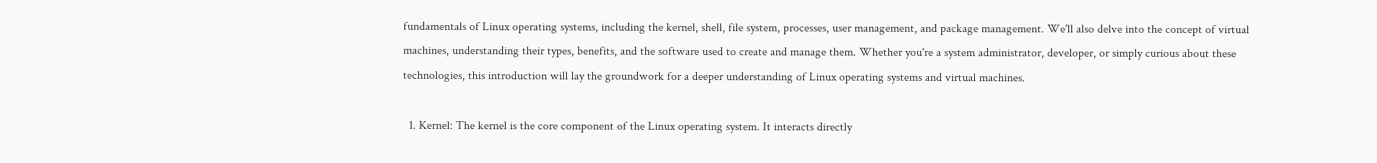fundamentals of Linux operating systems, including the kernel, shell, file system, processes, user management, and package management. We'll also delve into the concept of virtual machines, understanding their types, benefits, and the software used to create and manage them. Whether you're a system administrator, developer, or simply curious about these technologies, this introduction will lay the groundwork for a deeper understanding of Linux operating systems and virtual machines.

  1. Kernel: The kernel is the core component of the Linux operating system. It interacts directly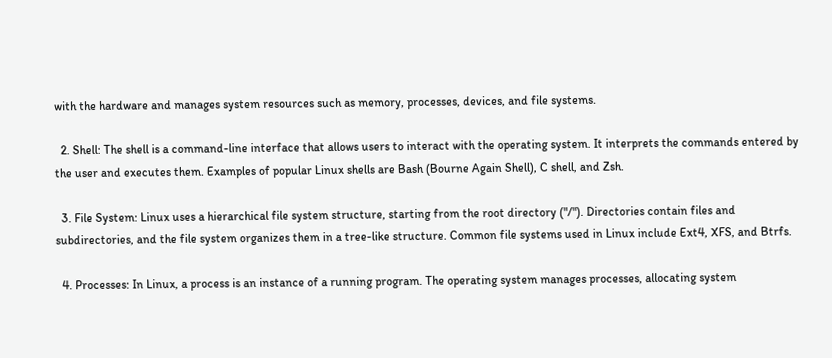with the hardware and manages system resources such as memory, processes, devices, and file systems.

  2. Shell: The shell is a command-line interface that allows users to interact with the operating system. It interprets the commands entered by the user and executes them. Examples of popular Linux shells are Bash (Bourne Again Shell), C shell, and Zsh.

  3. File System: Linux uses a hierarchical file system structure, starting from the root directory ("/"). Directories contain files and subdirectories, and the file system organizes them in a tree-like structure. Common file systems used in Linux include Ext4, XFS, and Btrfs.

  4. Processes: In Linux, a process is an instance of a running program. The operating system manages processes, allocating system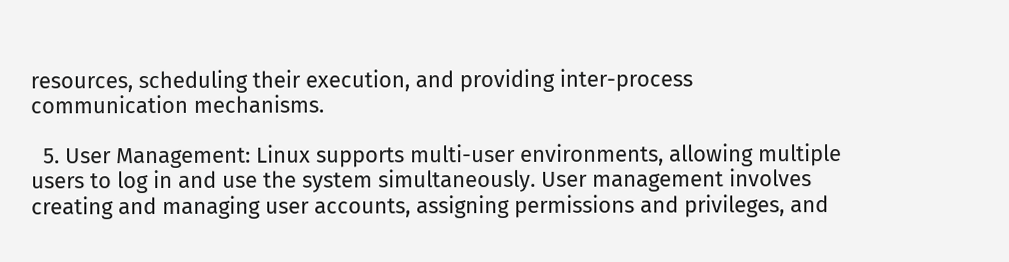resources, scheduling their execution, and providing inter-process communication mechanisms.

  5. User Management: Linux supports multi-user environments, allowing multiple users to log in and use the system simultaneously. User management involves creating and managing user accounts, assigning permissions and privileges, and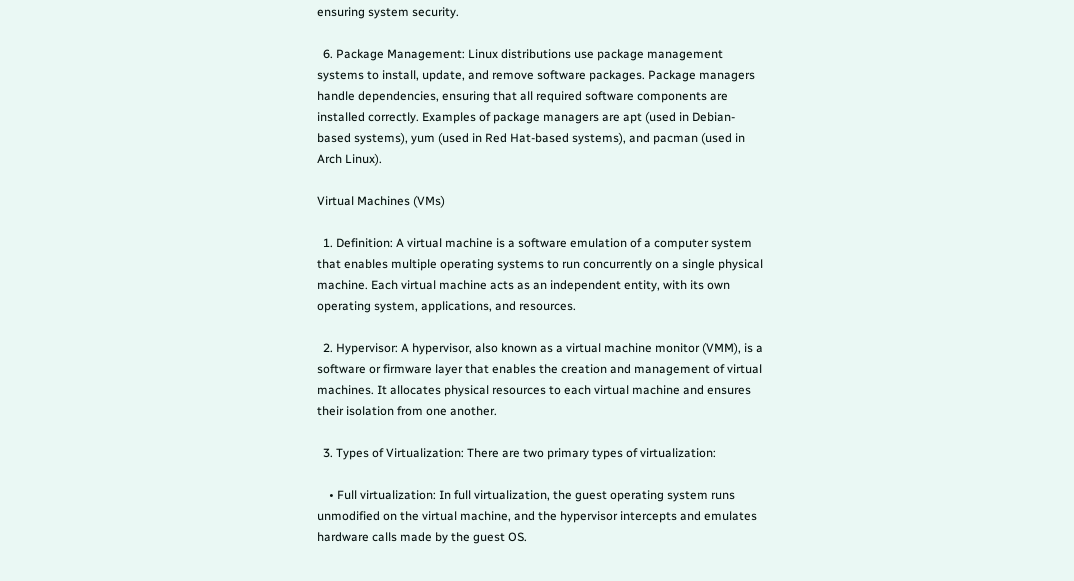ensuring system security.

  6. Package Management: Linux distributions use package management systems to install, update, and remove software packages. Package managers handle dependencies, ensuring that all required software components are installed correctly. Examples of package managers are apt (used in Debian-based systems), yum (used in Red Hat-based systems), and pacman (used in Arch Linux).

Virtual Machines (VMs)

  1. Definition: A virtual machine is a software emulation of a computer system that enables multiple operating systems to run concurrently on a single physical machine. Each virtual machine acts as an independent entity, with its own operating system, applications, and resources.

  2. Hypervisor: A hypervisor, also known as a virtual machine monitor (VMM), is a software or firmware layer that enables the creation and management of virtual machines. It allocates physical resources to each virtual machine and ensures their isolation from one another.

  3. Types of Virtualization: There are two primary types of virtualization:

    • Full virtualization: In full virtualization, the guest operating system runs unmodified on the virtual machine, and the hypervisor intercepts and emulates hardware calls made by the guest OS.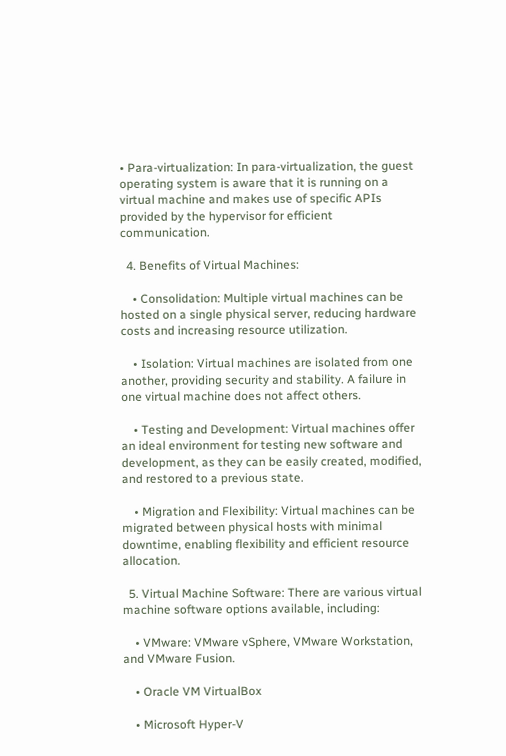• Para-virtualization: In para-virtualization, the guest operating system is aware that it is running on a virtual machine and makes use of specific APIs provided by the hypervisor for efficient communication.

  4. Benefits of Virtual Machines:

    • Consolidation: Multiple virtual machines can be hosted on a single physical server, reducing hardware costs and increasing resource utilization.

    • Isolation: Virtual machines are isolated from one another, providing security and stability. A failure in one virtual machine does not affect others.

    • Testing and Development: Virtual machines offer an ideal environment for testing new software and development, as they can be easily created, modified, and restored to a previous state.

    • Migration and Flexibility: Virtual machines can be migrated between physical hosts with minimal downtime, enabling flexibility and efficient resource allocation.

  5. Virtual Machine Software: There are various virtual machine software options available, including:

    • VMware: VMware vSphere, VMware Workstation, and VMware Fusion.

    • Oracle VM VirtualBox

    • Microsoft Hyper-V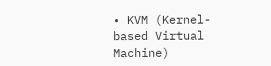• KVM (Kernel-based Virtual Machine)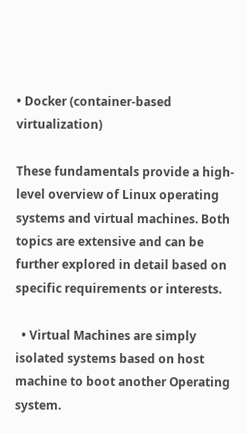• Docker (container-based virtualization)

These fundamentals provide a high-level overview of Linux operating systems and virtual machines. Both topics are extensive and can be further explored in detail based on specific requirements or interests.

  • Virtual Machines are simply isolated systems based on host machine to boot another Operating system.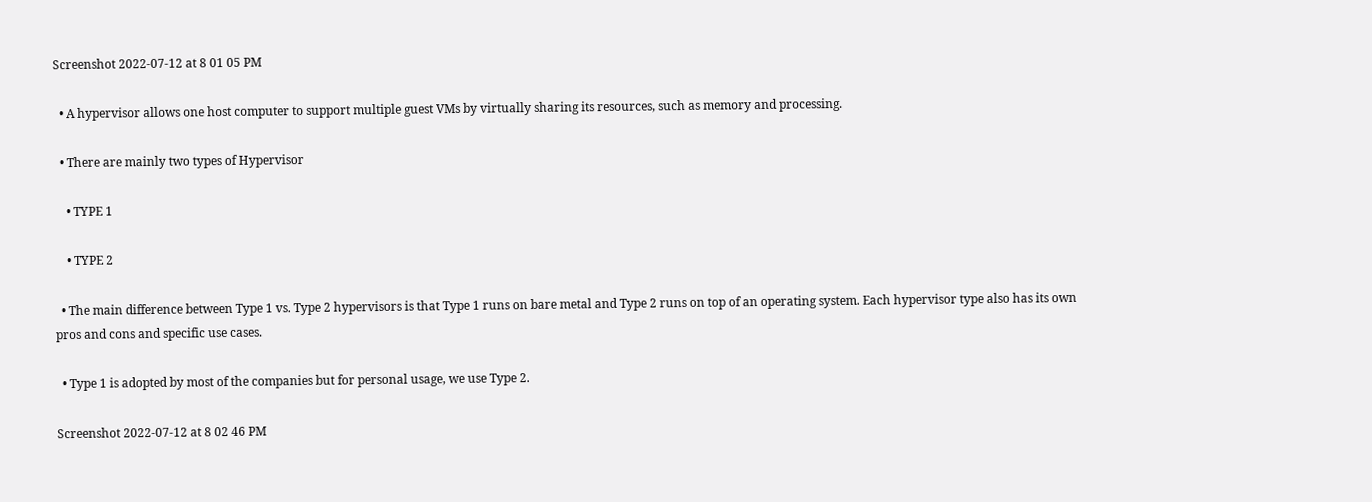Screenshot 2022-07-12 at 8 01 05 PM

  • A hypervisor allows one host computer to support multiple guest VMs by virtually sharing its resources, such as memory and processing.

  • There are mainly two types of Hypervisor

    • TYPE 1

    • TYPE 2

  • The main difference between Type 1 vs. Type 2 hypervisors is that Type 1 runs on bare metal and Type 2 runs on top of an operating system. Each hypervisor type also has its own pros and cons and specific use cases.

  • Type 1 is adopted by most of the companies but for personal usage, we use Type 2.

Screenshot 2022-07-12 at 8 02 46 PM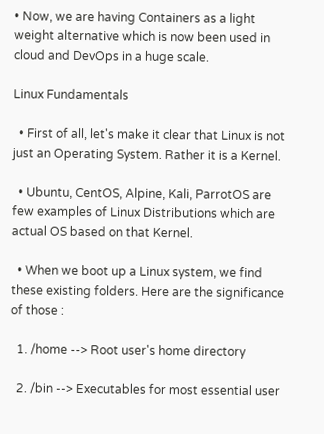• Now, we are having Containers as a light weight alternative which is now been used in cloud and DevOps in a huge scale.

Linux Fundamentals

  • First of all, let's make it clear that Linux is not just an Operating System. Rather it is a Kernel.

  • Ubuntu, CentOS, Alpine, Kali, ParrotOS are few examples of Linux Distributions which are actual OS based on that Kernel.

  • When we boot up a Linux system, we find these existing folders. Here are the significance of those :

  1. /home --> Root user's home directory

  2. /bin --> Executables for most essential user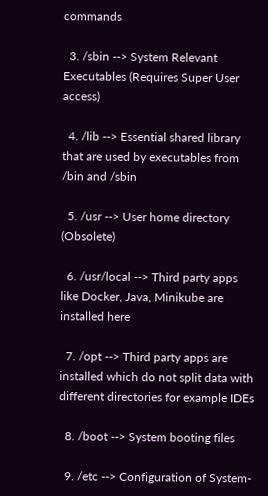commands

  3. /sbin --> System Relevant Executables (Requires Super User access)

  4. /lib --> Essential shared library that are used by executables from /bin and /sbin

  5. /usr --> User home directory (Obsolete)

  6. /usr/local --> Third party apps like Docker, Java, Minikube are installed here

  7. /opt --> Third party apps are installed which do not split data with different directories for example IDEs

  8. /boot --> System booting files

  9. /etc --> Configuration of System-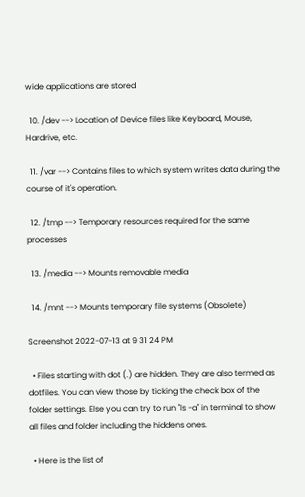wide applications are stored

  10. /dev --> Location of Device files like Keyboard, Mouse, Hardrive, etc.

  11. /var --> Contains files to which system writes data during the course of it's operation.

  12. /tmp --> Temporary resources required for the same processes

  13. /media --> Mounts removable media

  14. /mnt --> Mounts temporary file systems (Obsolete)

Screenshot 2022-07-13 at 9 31 24 PM

  • Files starting with dot (.) are hidden. They are also termed as dotfiles. You can view those by ticking the check box of the folder settings. Else you can try to run "ls -a" in terminal to show all files and folder including the hiddens ones.

  • Here is the list of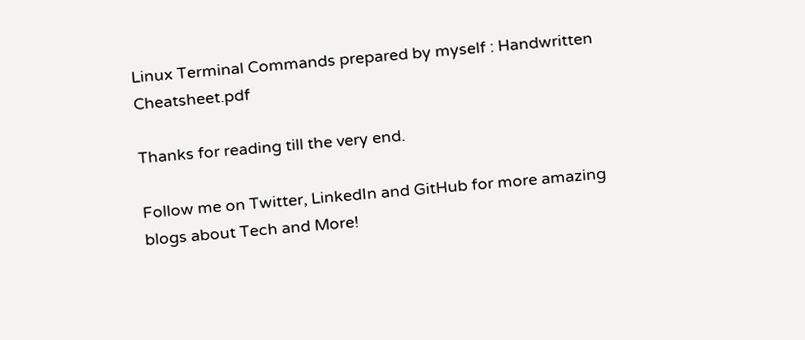Linux Terminal Commands prepared by myself : Handwritten Cheatsheet.pdf

Thanks for reading till the very end.

Follow me on Twitter, LinkedIn and GitHub for more amazing blogs about Tech and More!